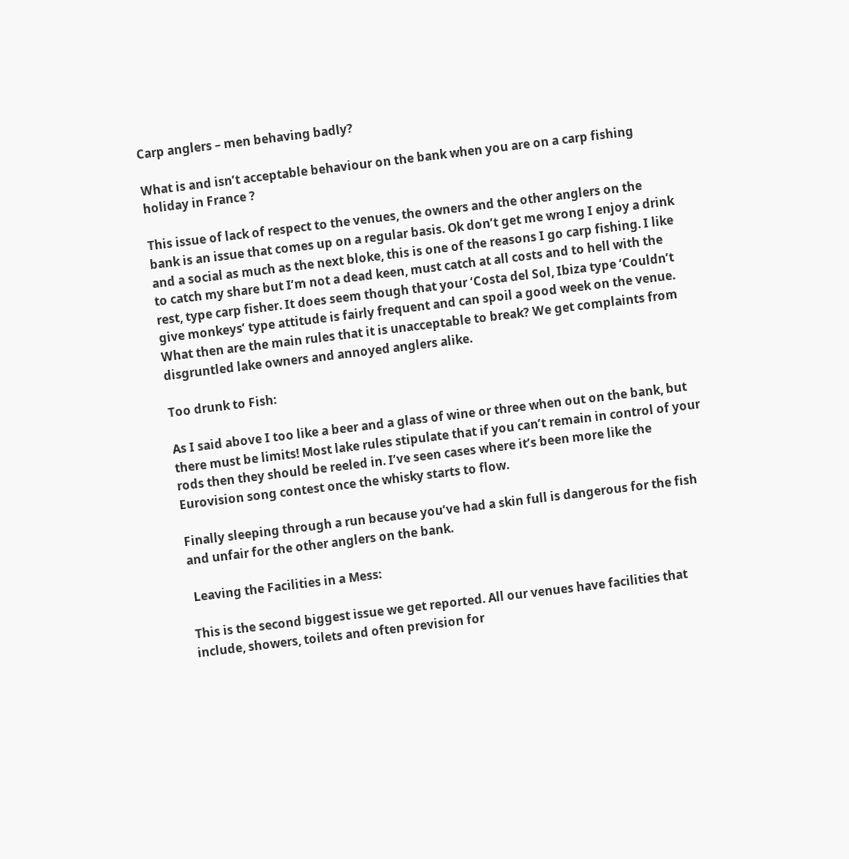Carp anglers – men behaving badly?

What is and isn’t acceptable behaviour on the bank when you are on a carp fishing holiday in France ?

This issue of lack of respect to the venues, the owners and the other anglers on the bank is an issue that comes up on a regular basis. Ok don’t get me wrong I enjoy a drink and a social as much as the next bloke, this is one of the reasons I go carp fishing. I like to catch my share but I’m not a dead keen, must catch at all costs and to hell with the rest, type carp fisher. It does seem though that your ‘Costa del Sol, Ibiza type ‘Couldn’t give monkeys’ type attitude is fairly frequent and can spoil a good week on the venue.
What then are the main rules that it is unacceptable to break? We get complaints from disgruntled lake owners and annoyed anglers alike.

Too drunk to Fish:

As I said above I too like a beer and a glass of wine or three when out on the bank, but there must be limits! Most lake rules stipulate that if you can’t remain in control of your rods then they should be reeled in. I’ve seen cases where it’s been more like the Eurovision song contest once the whisky starts to flow.

Finally sleeping through a run because you’ve had a skin full is dangerous for the fish and unfair for the other anglers on the bank.

 Leaving the Facilities in a Mess:

This is the second biggest issue we get reported. All our venues have facilities that include, showers, toilets and often prevision for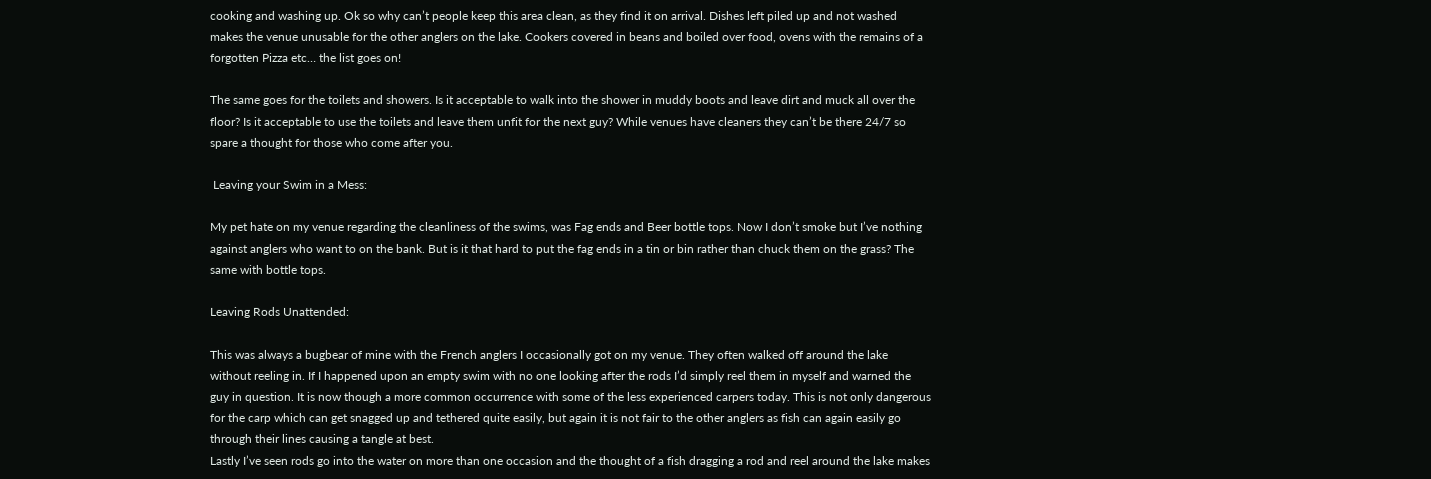cooking and washing up. Ok so why can’t people keep this area clean, as they find it on arrival. Dishes left piled up and not washed makes the venue unusable for the other anglers on the lake. Cookers covered in beans and boiled over food, ovens with the remains of a forgotten Pizza etc… the list goes on!

The same goes for the toilets and showers. Is it acceptable to walk into the shower in muddy boots and leave dirt and muck all over the floor? Is it acceptable to use the toilets and leave them unfit for the next guy? While venues have cleaners they can’t be there 24/7 so spare a thought for those who come after you.

 Leaving your Swim in a Mess:

My pet hate on my venue regarding the cleanliness of the swims, was Fag ends and Beer bottle tops. Now I don’t smoke but I’ve nothing against anglers who want to on the bank. But is it that hard to put the fag ends in a tin or bin rather than chuck them on the grass? The same with bottle tops.

Leaving Rods Unattended:

This was always a bugbear of mine with the French anglers I occasionally got on my venue. They often walked off around the lake without reeling in. If I happened upon an empty swim with no one looking after the rods I’d simply reel them in myself and warned the guy in question. It is now though a more common occurrence with some of the less experienced carpers today. This is not only dangerous for the carp which can get snagged up and tethered quite easily, but again it is not fair to the other anglers as fish can again easily go through their lines causing a tangle at best.
Lastly I’ve seen rods go into the water on more than one occasion and the thought of a fish dragging a rod and reel around the lake makes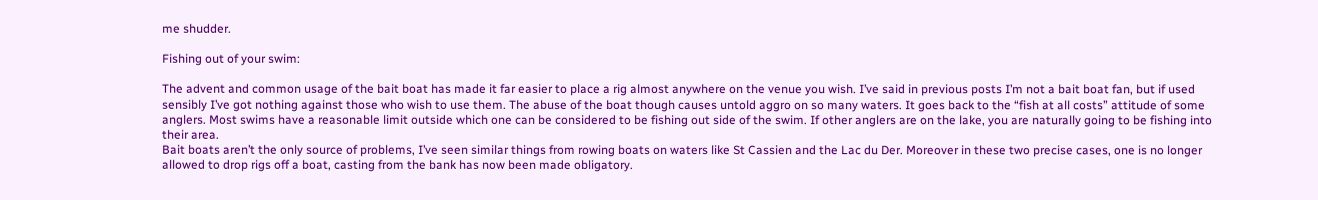me shudder.

Fishing out of your swim:

The advent and common usage of the bait boat has made it far easier to place a rig almost anywhere on the venue you wish. I’ve said in previous posts I’m not a bait boat fan, but if used sensibly I’ve got nothing against those who wish to use them. The abuse of the boat though causes untold aggro on so many waters. It goes back to the “fish at all costs” attitude of some anglers. Most swims have a reasonable limit outside which one can be considered to be fishing out side of the swim. If other anglers are on the lake, you are naturally going to be fishing into their area.
Bait boats aren’t the only source of problems, I’ve seen similar things from rowing boats on waters like St Cassien and the Lac du Der. Moreover in these two precise cases, one is no longer allowed to drop rigs off a boat, casting from the bank has now been made obligatory.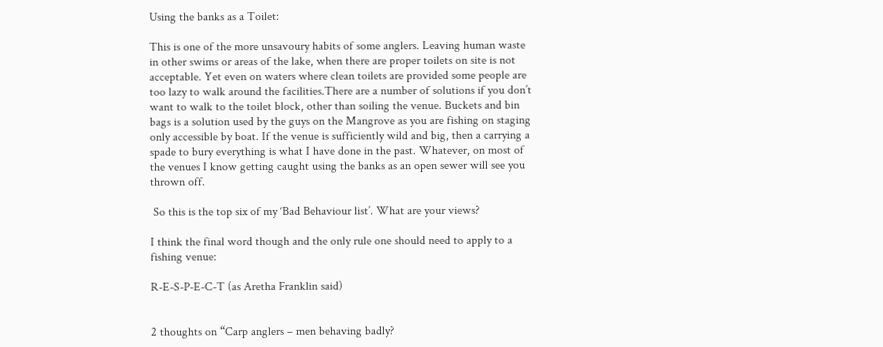Using the banks as a Toilet:

This is one of the more unsavoury habits of some anglers. Leaving human waste in other swims or areas of the lake, when there are proper toilets on site is not acceptable. Yet even on waters where clean toilets are provided some people are too lazy to walk around the facilities.There are a number of solutions if you don’t want to walk to the toilet block, other than soiling the venue. Buckets and bin bags is a solution used by the guys on the Mangrove as you are fishing on staging only accessible by boat. If the venue is sufficiently wild and big, then a carrying a spade to bury everything is what I have done in the past. Whatever, on most of the venues I know getting caught using the banks as an open sewer will see you thrown off.

 So this is the top six of my ‘Bad Behaviour list’. What are your views?

I think the final word though and the only rule one should need to apply to a fishing venue:

R-E-S-P-E-C-T (as Aretha Franklin said)


2 thoughts on “Carp anglers – men behaving badly?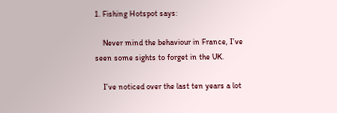1. Fishing Hotspot says:

    Never mind the behaviour in France, I’ve seen some sights to forget in the UK.

    I’ve noticed over the last ten years a lot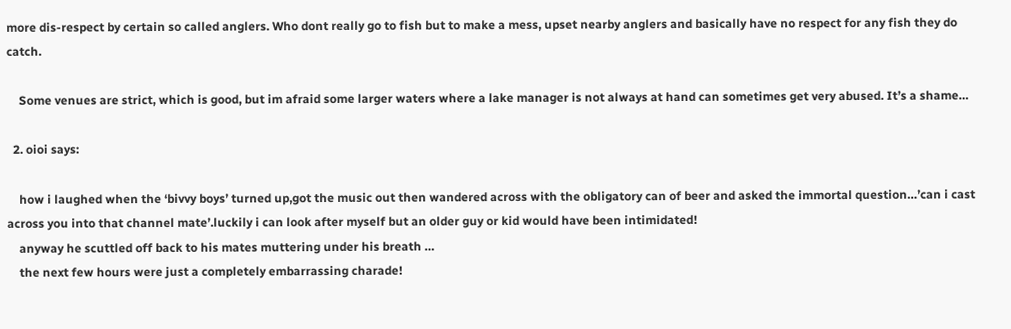more dis-respect by certain so called anglers. Who dont really go to fish but to make a mess, upset nearby anglers and basically have no respect for any fish they do catch.

    Some venues are strict, which is good, but im afraid some larger waters where a lake manager is not always at hand can sometimes get very abused. It’s a shame…

  2. oioi says:

    how i laughed when the ‘bivvy boys’ turned up,got the music out then wandered across with the obligatory can of beer and asked the immortal question…’can i cast across you into that channel mate’.luckily i can look after myself but an older guy or kid would have been intimidated!
    anyway he scuttled off back to his mates muttering under his breath …
    the next few hours were just a completely embarrassing charade!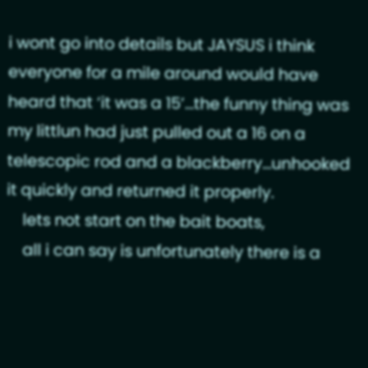i wont go into details but JAYSUS i think everyone for a mile around would have heard that ‘it was a 15’…the funny thing was my littlun had just pulled out a 16 on a telescopic rod and a blackberry…unhooked it quickly and returned it properly.
    lets not start on the bait boats,
    all i can say is unfortunately there is a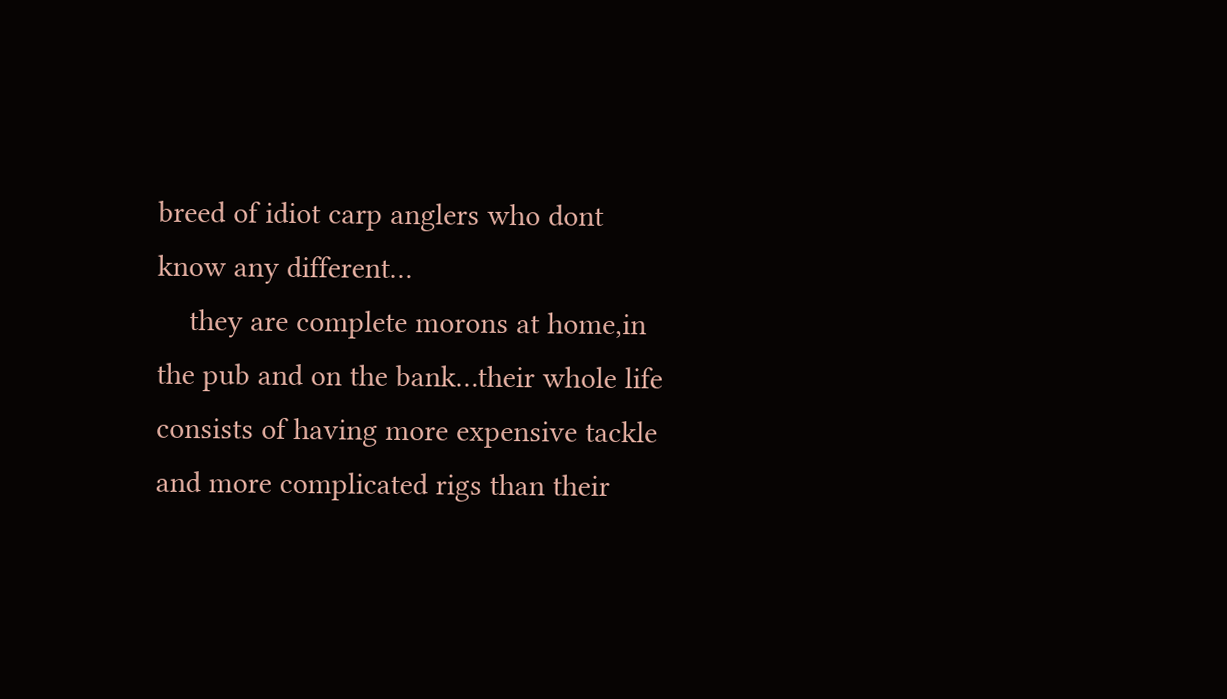breed of idiot carp anglers who dont know any different…
    they are complete morons at home,in the pub and on the bank…their whole life consists of having more expensive tackle and more complicated rigs than their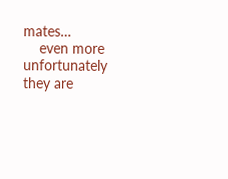mates…
    even more unfortunately they are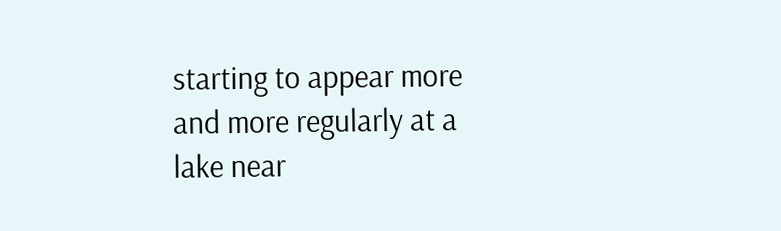starting to appear more and more regularly at a lake near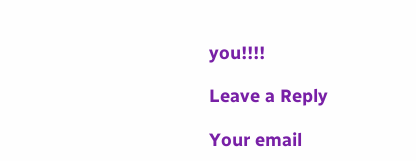you!!!!

Leave a Reply

Your email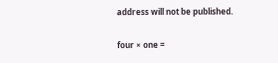address will not be published.

four × one =